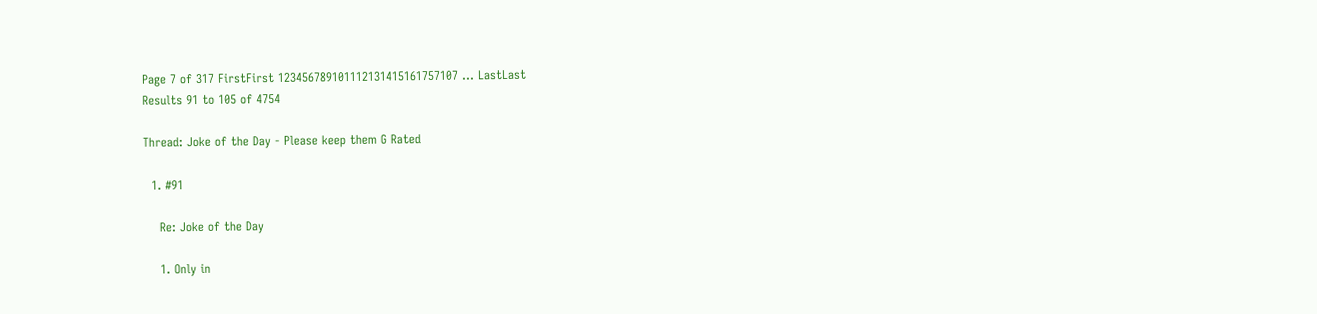Page 7 of 317 FirstFirst 123456789101112131415161757107 ... LastLast
Results 91 to 105 of 4754

Thread: Joke of the Day - Please keep them G Rated

  1. #91

    Re: Joke of the Day

    1. Only in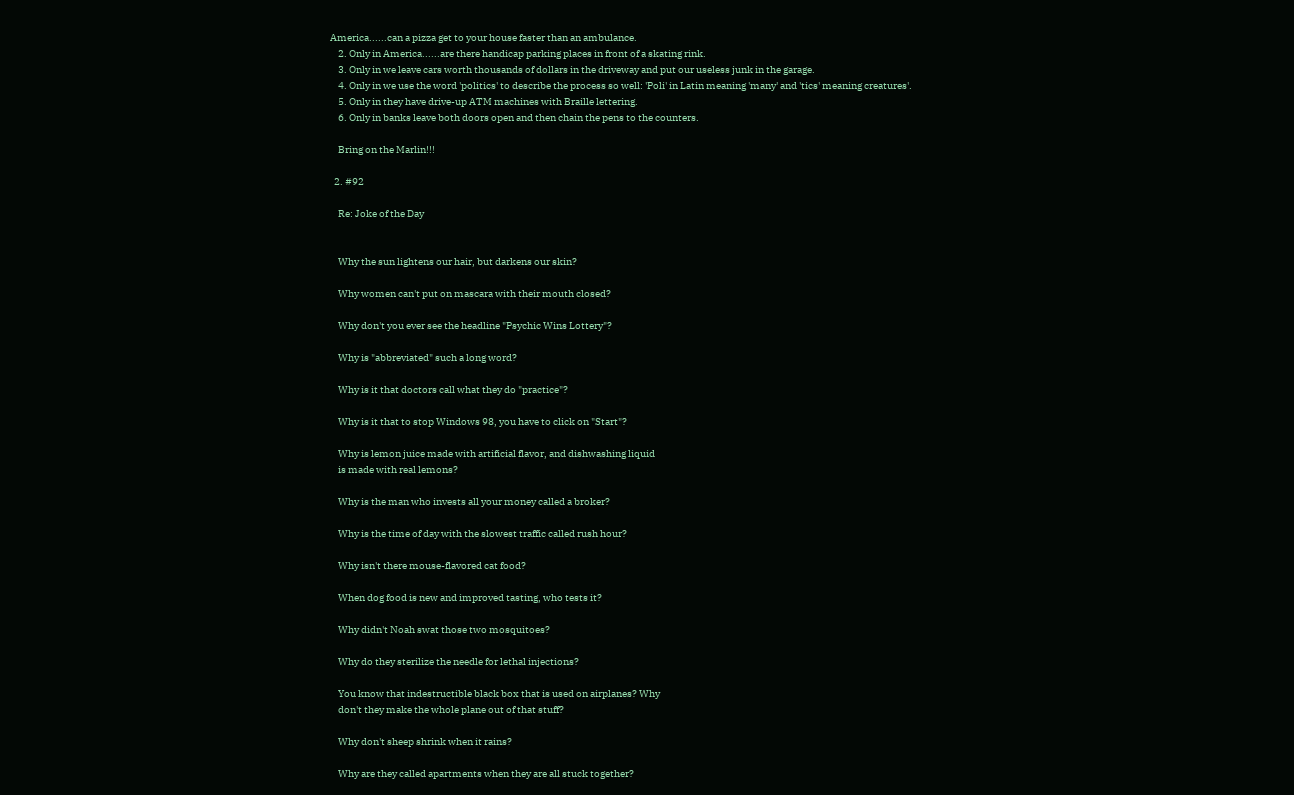America......can a pizza get to your house faster than an ambulance.
    2. Only in America......are there handicap parking places in front of a skating rink.
    3. Only in we leave cars worth thousands of dollars in the driveway and put our useless junk in the garage.
    4. Only in we use the word 'politics' to describe the process so well: 'Poli' in Latin meaning 'many' and 'tics' meaning creatures'.
    5. Only in they have drive-up ATM machines with Braille lettering.
    6. Only in banks leave both doors open and then chain the pens to the counters.

    Bring on the Marlin!!!

  2. #92

    Re: Joke of the Day


    Why the sun lightens our hair, but darkens our skin?

    Why women can't put on mascara with their mouth closed?

    Why don't you ever see the headline "Psychic Wins Lottery"?

    Why is "abbreviated" such a long word?

    Why is it that doctors call what they do "practice"?

    Why is it that to stop Windows 98, you have to click on "Start"?

    Why is lemon juice made with artificial flavor, and dishwashing liquid
    is made with real lemons?

    Why is the man who invests all your money called a broker?

    Why is the time of day with the slowest traffic called rush hour?

    Why isn't there mouse-flavored cat food?

    When dog food is new and improved tasting, who tests it?

    Why didn't Noah swat those two mosquitoes?

    Why do they sterilize the needle for lethal injections?

    You know that indestructible black box that is used on airplanes? Why
    don't they make the whole plane out of that stuff?

    Why don't sheep shrink when it rains?

    Why are they called apartments when they are all stuck together?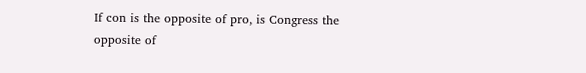If con is the opposite of pro, is Congress the opposite of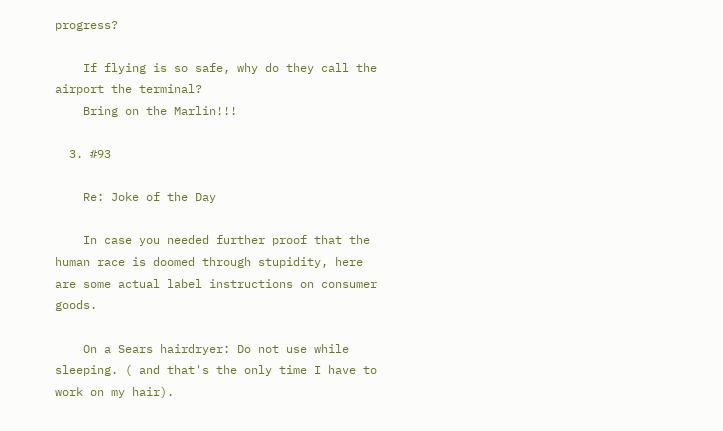progress?

    If flying is so safe, why do they call the airport the terminal?
    Bring on the Marlin!!!

  3. #93

    Re: Joke of the Day

    In case you needed further proof that the human race is doomed through stupidity, here are some actual label instructions on consumer goods.

    On a Sears hairdryer: Do not use while sleeping. ( and that's the only time I have to work on my hair).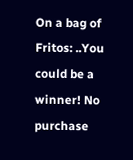On a bag of Fritos: ..You could be a winner! No purchase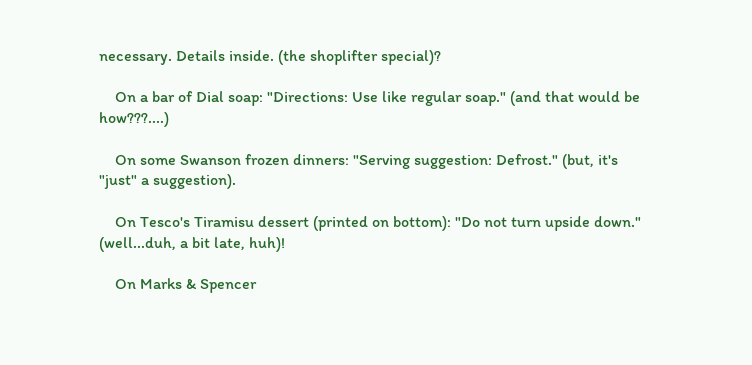necessary. Details inside. (the shoplifter special)?

    On a bar of Dial soap: "Directions: Use like regular soap." (and that would be how???....)

    On some Swanson frozen dinners: "Serving suggestion: Defrost." (but, it's "just" a suggestion).

    On Tesco's Tiramisu dessert (printed on bottom): "Do not turn upside down." (well...duh, a bit late, huh)!

    On Marks & Spencer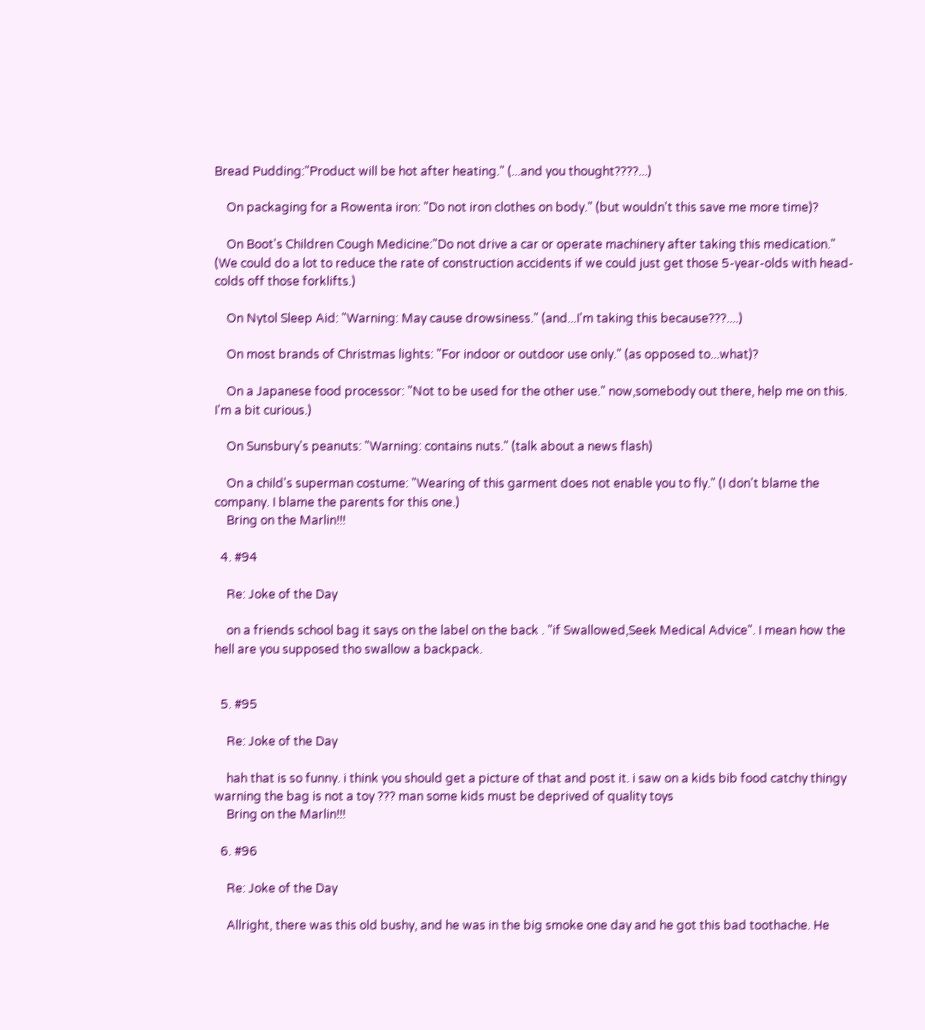Bread Pudding:"Product will be hot after heating." (...and you thought????...)

    On packaging for a Rowenta iron: "Do not iron clothes on body." (but wouldn't this save me more time)?

    On Boot's Children Cough Medicine:"Do not drive a car or operate machinery after taking this medication." (We could do a lot to reduce the rate of construction accidents if we could just get those 5-year-olds with head-colds off those forklifts.)

    On Nytol Sleep Aid: "Warning: May cause drowsiness." (and...I'm taking this because???....)

    On most brands of Christmas lights: "For indoor or outdoor use only." (as opposed to...what)?

    On a Japanese food processor: "Not to be used for the other use." now,somebody out there, help me on this. I'm a bit curious.)

    On Sunsbury's peanuts: "Warning: contains nuts." (talk about a news flash)

    On a child's superman costume: "Wearing of this garment does not enable you to fly." (I don't blame the company. I blame the parents for this one.)
    Bring on the Marlin!!!

  4. #94

    Re: Joke of the Day

    on a friends school bag it says on the label on the back . "if Swallowed,Seek Medical Advice". I mean how the hell are you supposed tho swallow a backpack.


  5. #95

    Re: Joke of the Day

    hah that is so funny. i think you should get a picture of that and post it. i saw on a kids bib food catchy thingy warning the bag is not a toy ??? man some kids must be deprived of quality toys
    Bring on the Marlin!!!

  6. #96

    Re: Joke of the Day

    Allright, there was this old bushy, and he was in the big smoke one day and he got this bad toothache. He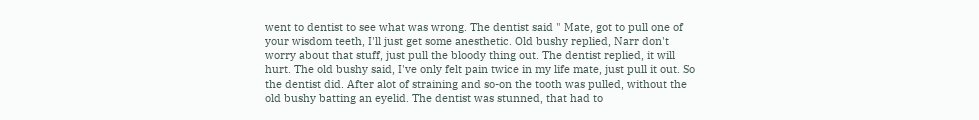went to dentist to see what was wrong. The dentist said " Mate, got to pull one of your wisdom teeth, I'll just get some anesthetic. Old bushy replied, Narr don't worry about that stuff, just pull the bloody thing out. The dentist replied, it will hurt. The old bushy said, I've only felt pain twice in my life mate, just pull it out. So the dentist did. After alot of straining and so-on the tooth was pulled, without the old bushy batting an eyelid. The dentist was stunned, that had to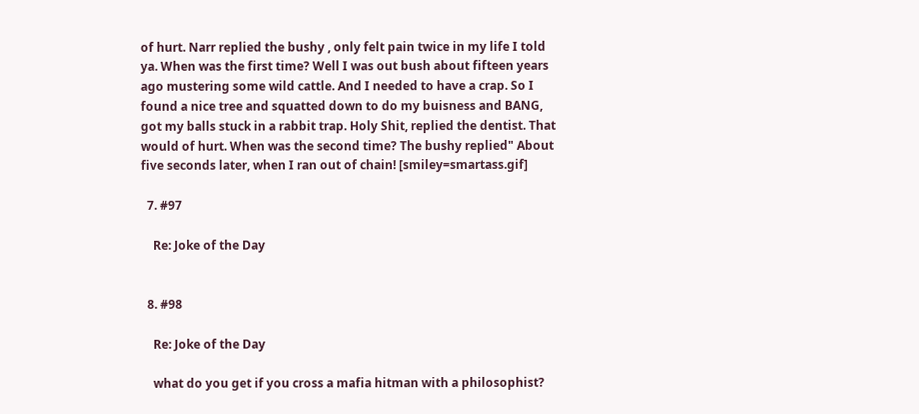of hurt. Narr replied the bushy , only felt pain twice in my life I told ya. When was the first time? Well I was out bush about fifteen years ago mustering some wild cattle. And I needed to have a crap. So I found a nice tree and squatted down to do my buisness and BANG, got my balls stuck in a rabbit trap. Holy Shit, replied the dentist. That would of hurt. When was the second time? The bushy replied" About five seconds later, when I ran out of chain! [smiley=smartass.gif]

  7. #97

    Re: Joke of the Day


  8. #98

    Re: Joke of the Day

    what do you get if you cross a mafia hitman with a philosophist?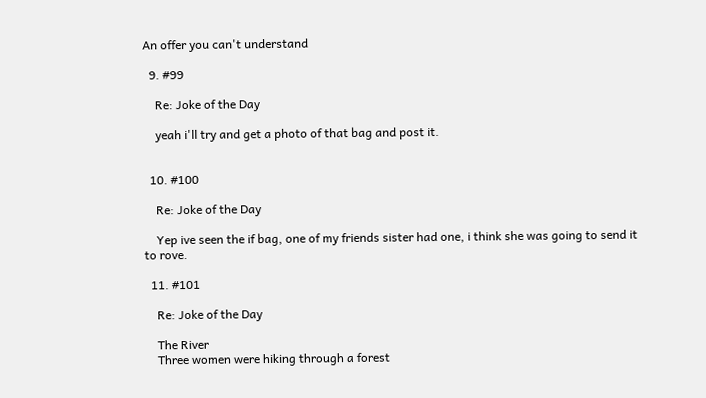An offer you can't understand

  9. #99

    Re: Joke of the Day

    yeah i'll try and get a photo of that bag and post it.


  10. #100

    Re: Joke of the Day

    Yep ive seen the if bag, one of my friends sister had one, i think she was going to send it to rove.

  11. #101

    Re: Joke of the Day

    The River
    Three women were hiking through a forest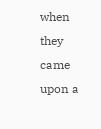when they came upon a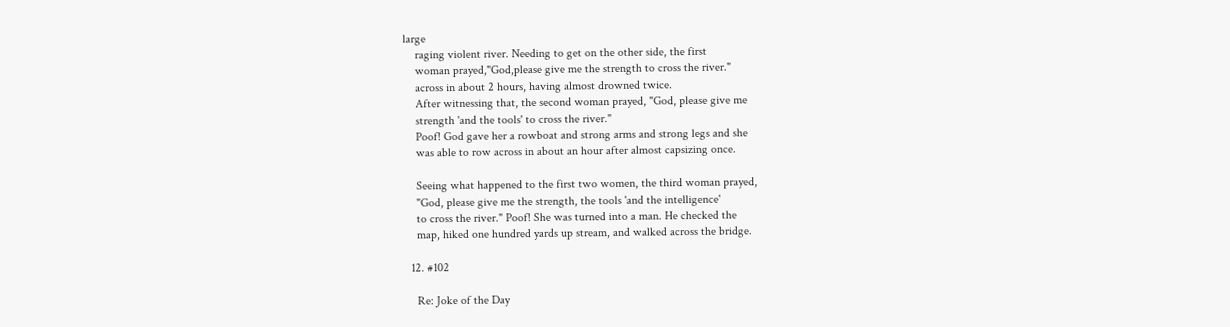large
    raging violent river. Needing to get on the other side, the first
    woman prayed,"God,please give me the strength to cross the river."
    across in about 2 hours, having almost drowned twice.
    After witnessing that, the second woman prayed, "God, please give me
    strength 'and the tools' to cross the river."
    Poof! God gave her a rowboat and strong arms and strong legs and she
    was able to row across in about an hour after almost capsizing once.

    Seeing what happened to the first two women, the third woman prayed,
    "God, please give me the strength, the tools 'and the intelligence'
    to cross the river." Poof! She was turned into a man. He checked the
    map, hiked one hundred yards up stream, and walked across the bridge.

  12. #102

    Re: Joke of the Day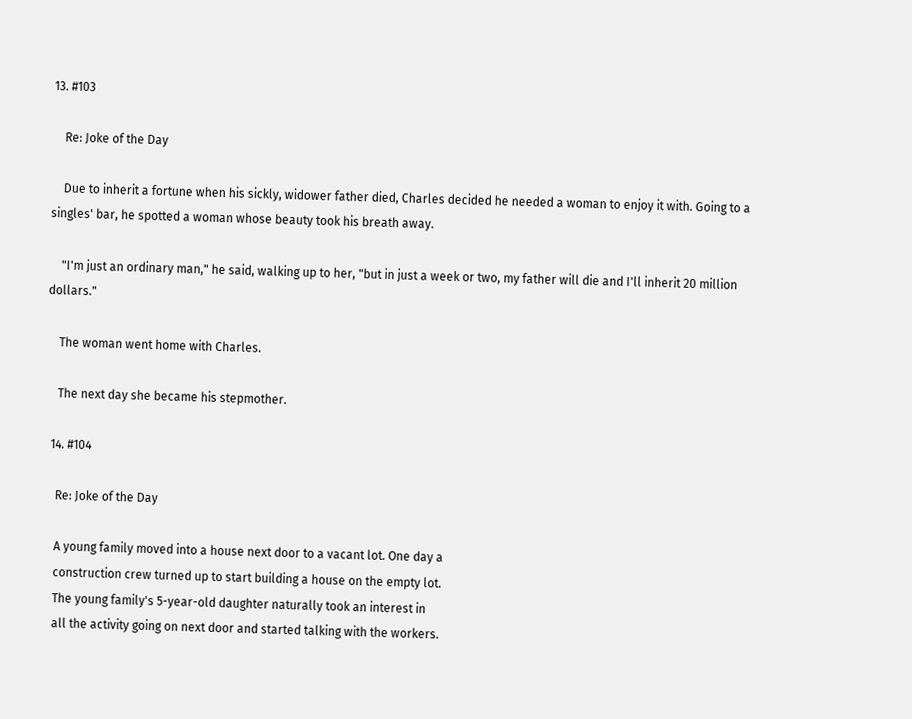13. #103

    Re: Joke of the Day

    Due to inherit a fortune when his sickly, widower father died, Charles decided he needed a woman to enjoy it with. Going to a singles' bar, he spotted a woman whose beauty took his breath away.

    "I'm just an ordinary man," he said, walking up to her, "but in just a week or two, my father will die and I'll inherit 20 million dollars."

    The woman went home with Charles.

    The next day she became his stepmother.

  14. #104

    Re: Joke of the Day

    A young family moved into a house next door to a vacant lot. One day a
    construction crew turned up to start building a house on the empty lot.
    The young family's 5-year-old daughter naturally took an interest in
    all the activity going on next door and started talking with the workers.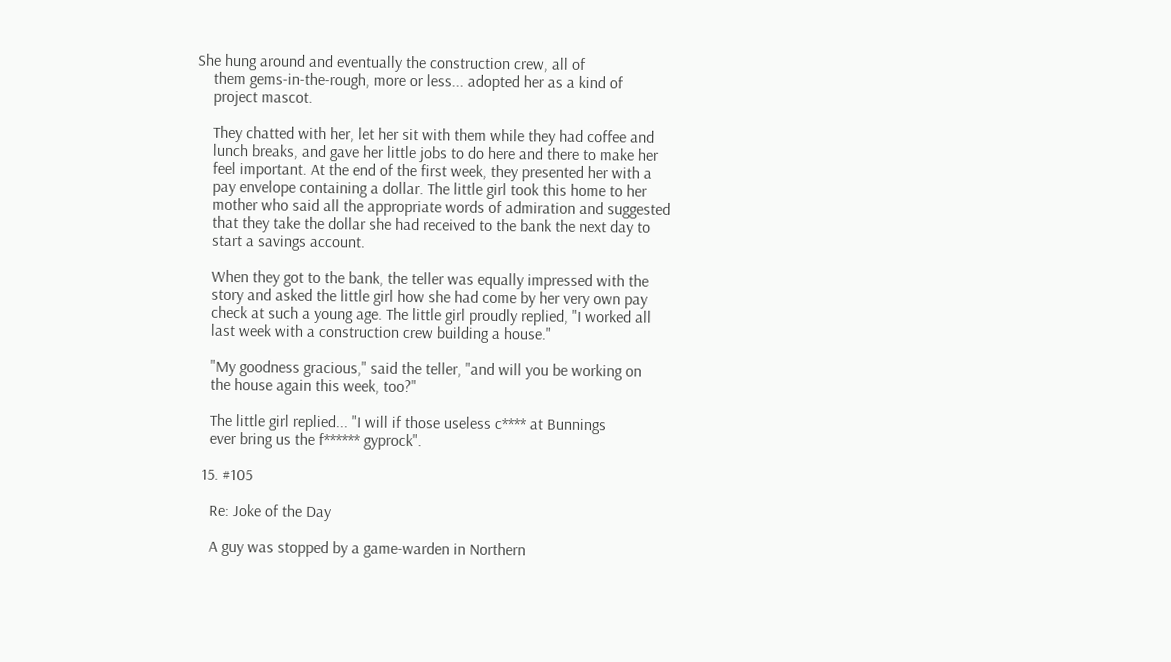She hung around and eventually the construction crew, all of
    them gems-in-the-rough, more or less... adopted her as a kind of
    project mascot.

    They chatted with her, let her sit with them while they had coffee and
    lunch breaks, and gave her little jobs to do here and there to make her
    feel important. At the end of the first week, they presented her with a
    pay envelope containing a dollar. The little girl took this home to her
    mother who said all the appropriate words of admiration and suggested
    that they take the dollar she had received to the bank the next day to
    start a savings account.

    When they got to the bank, the teller was equally impressed with the
    story and asked the little girl how she had come by her very own pay
    check at such a young age. The little girl proudly replied, "I worked all
    last week with a construction crew building a house."

    "My goodness gracious," said the teller, "and will you be working on
    the house again this week, too?"

    The little girl replied... "I will if those useless c**** at Bunnings
    ever bring us the f****** gyprock".

  15. #105

    Re: Joke of the Day

    A guy was stopped by a game-warden in Northern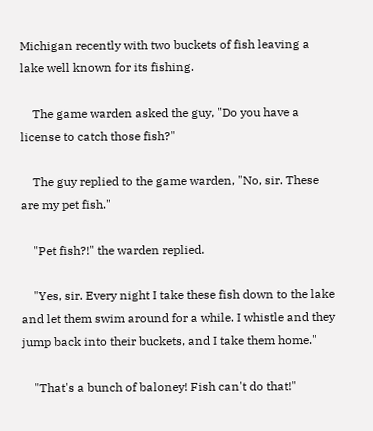Michigan recently with two buckets of fish leaving a lake well known for its fishing.

    The game warden asked the guy, "Do you have a license to catch those fish?"

    The guy replied to the game warden, "No, sir. These are my pet fish."

    "Pet fish?!" the warden replied.

    "Yes, sir. Every night I take these fish down to the lake and let them swim around for a while. I whistle and they jump back into their buckets, and I take them home."

    "That's a bunch of baloney! Fish can't do that!"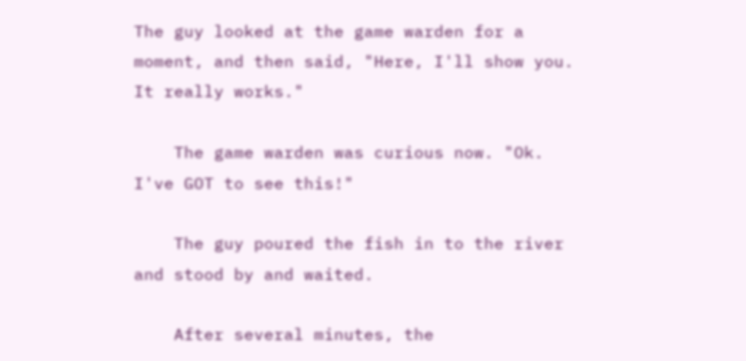The guy looked at the game warden for a moment, and then said, "Here, I'll show you. It really works."

    The game warden was curious now. "Ok. I've GOT to see this!"

    The guy poured the fish in to the river and stood by and waited.

    After several minutes, the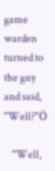game warden turned to the guy and said, "Well?"Ö

    "Well,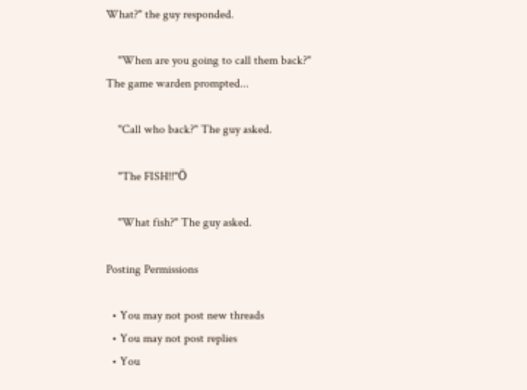What?" the guy responded.

    "When are you going to call them back?" The game warden prompted...

    "Call who back?" The guy asked.

    "The FISH!!"Ö

    "What fish?" The guy asked.

Posting Permissions

  • You may not post new threads
  • You may not post replies
  • You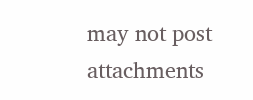may not post attachments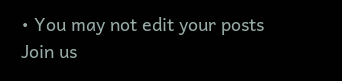• You may not edit your posts
Join us